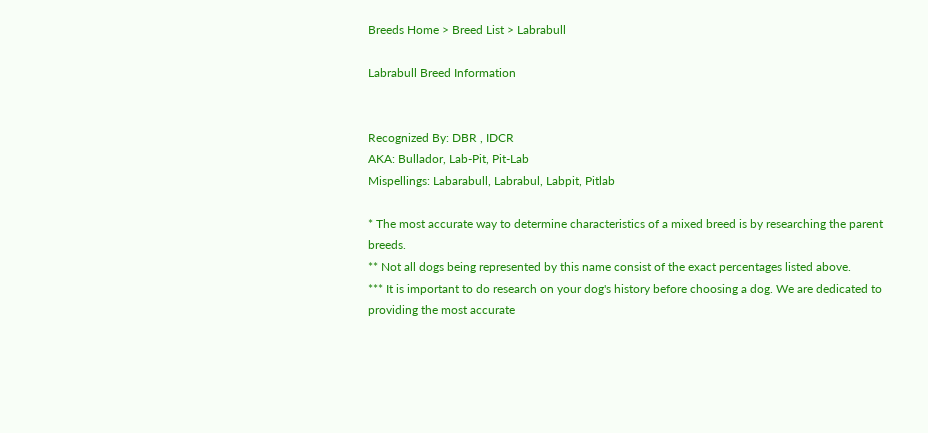Breeds Home > Breed List > Labrabull

Labrabull Breed Information


Recognized By: DBR , IDCR
AKA: Bullador, Lab-Pit, Pit-Lab
Mispellings: Labarabull, Labrabul, Labpit, Pitlab

* The most accurate way to determine characteristics of a mixed breed is by researching the parent breeds.
** Not all dogs being represented by this name consist of the exact percentages listed above.
*** It is important to do research on your dog's history before choosing a dog. We are dedicated to providing the most accurate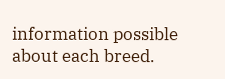information possible about each breed.